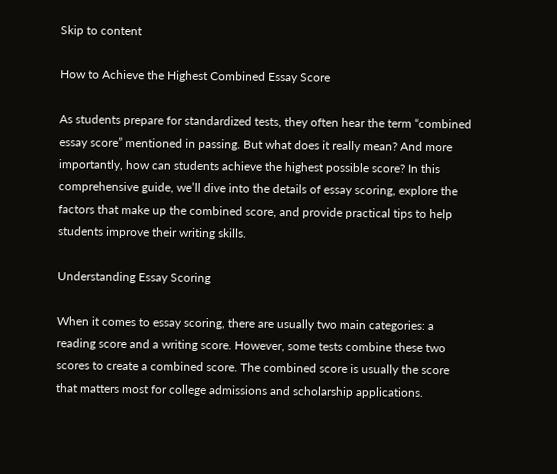Skip to content

How to Achieve the Highest Combined Essay Score

As students prepare for standardized tests, they often hear the term “combined essay score” mentioned in passing. But what does it really mean? And more importantly, how can students achieve the highest possible score? In this comprehensive guide, we’ll dive into the details of essay scoring, explore the factors that make up the combined score, and provide practical tips to help students improve their writing skills.

Understanding Essay Scoring

When it comes to essay scoring, there are usually two main categories: a reading score and a writing score. However, some tests combine these two scores to create a combined score. The combined score is usually the score that matters most for college admissions and scholarship applications.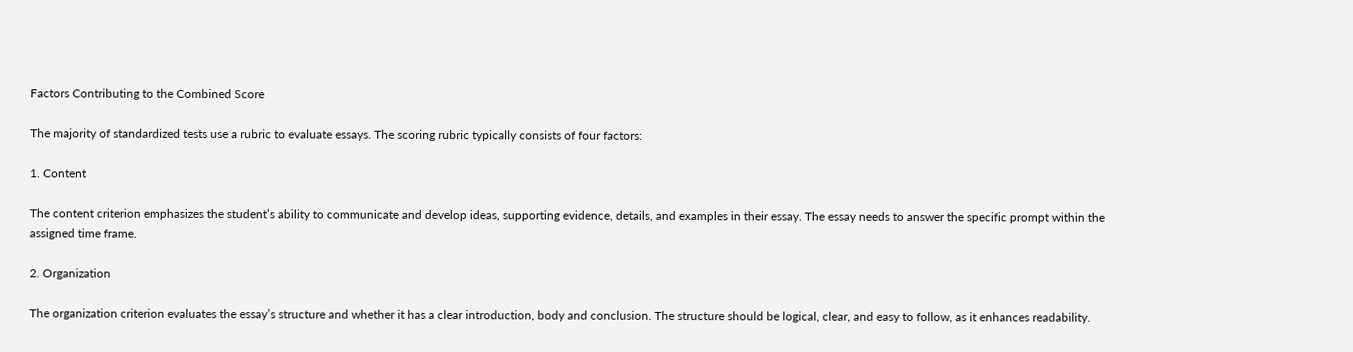Factors Contributing to the Combined Score

The majority of standardized tests use a rubric to evaluate essays. The scoring rubric typically consists of four factors:

1. Content

The content criterion emphasizes the student’s ability to communicate and develop ideas, supporting evidence, details, and examples in their essay. The essay needs to answer the specific prompt within the assigned time frame.

2. Organization

The organization criterion evaluates the essay’s structure and whether it has a clear introduction, body and conclusion. The structure should be logical, clear, and easy to follow, as it enhances readability.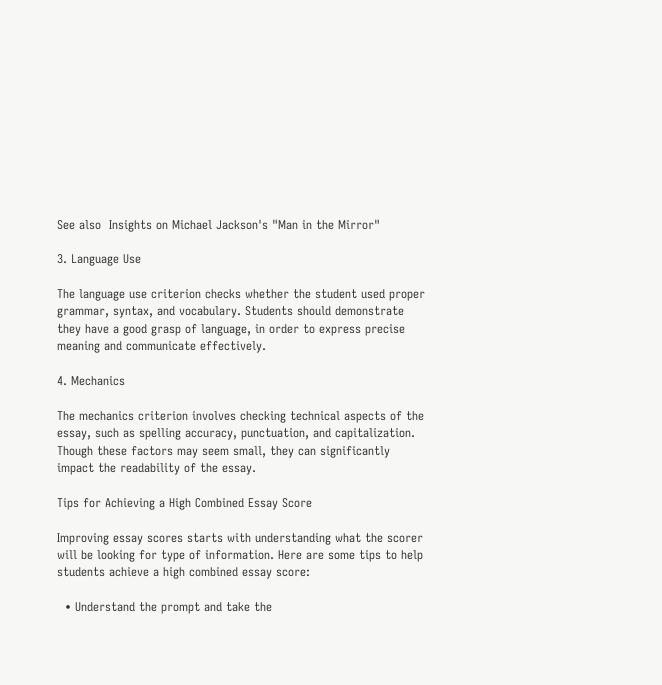See also  Insights on Michael Jackson's "Man in the Mirror"

3. Language Use

The language use criterion checks whether the student used proper grammar, syntax, and vocabulary. Students should demonstrate they have a good grasp of language, in order to express precise meaning and communicate effectively.

4. Mechanics

The mechanics criterion involves checking technical aspects of the essay, such as spelling accuracy, punctuation, and capitalization. Though these factors may seem small, they can significantly impact the readability of the essay.

Tips for Achieving a High Combined Essay Score

Improving essay scores starts with understanding what the scorer will be looking for type of information. Here are some tips to help students achieve a high combined essay score:

  • Understand the prompt and take the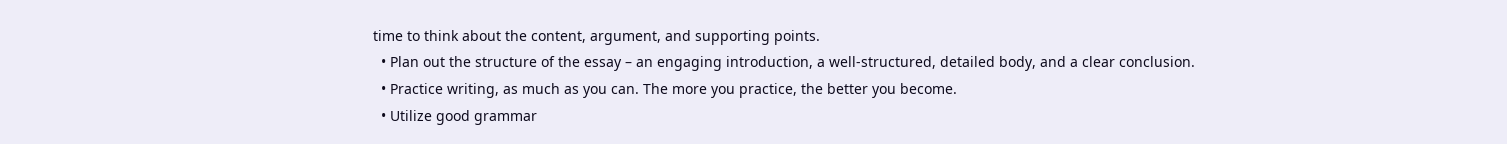time to think about the content, argument, and supporting points.
  • Plan out the structure of the essay – an engaging introduction, a well-structured, detailed body, and a clear conclusion.
  • Practice writing, as much as you can. The more you practice, the better you become.
  • Utilize good grammar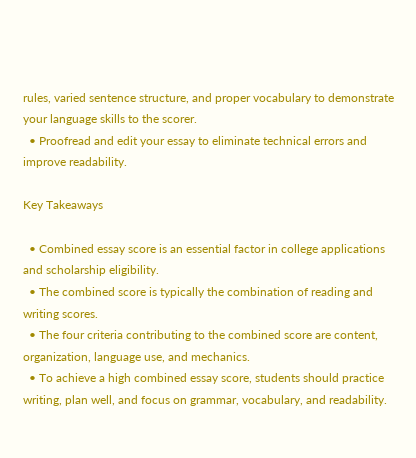rules, varied sentence structure, and proper vocabulary to demonstrate your language skills to the scorer.
  • Proofread and edit your essay to eliminate technical errors and improve readability.

Key Takeaways

  • Combined essay score is an essential factor in college applications and scholarship eligibility.
  • The combined score is typically the combination of reading and writing scores.
  • The four criteria contributing to the combined score are content, organization, language use, and mechanics.
  • To achieve a high combined essay score, students should practice writing, plan well, and focus on grammar, vocabulary, and readability.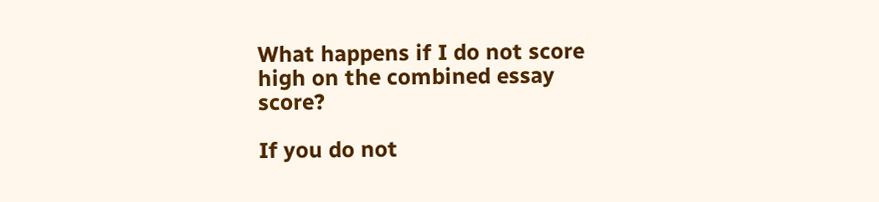What happens if I do not score high on the combined essay score?

If you do not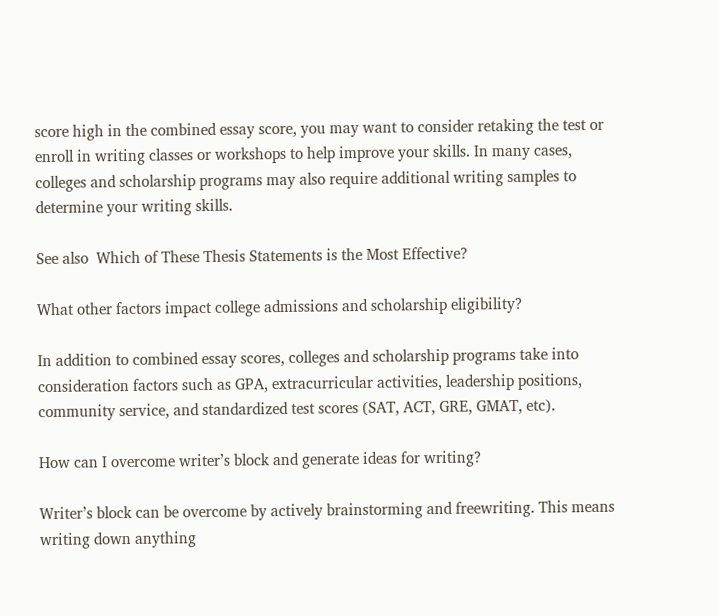score high in the combined essay score, you may want to consider retaking the test or enroll in writing classes or workshops to help improve your skills. In many cases, colleges and scholarship programs may also require additional writing samples to determine your writing skills.

See also  Which of These Thesis Statements is the Most Effective?

What other factors impact college admissions and scholarship eligibility?

In addition to combined essay scores, colleges and scholarship programs take into consideration factors such as GPA, extracurricular activities, leadership positions, community service, and standardized test scores (SAT, ACT, GRE, GMAT, etc).

How can I overcome writer’s block and generate ideas for writing?

Writer’s block can be overcome by actively brainstorming and freewriting. This means writing down anything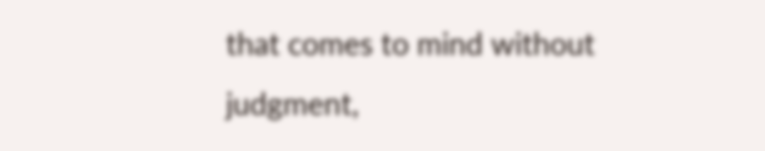that comes to mind without judgment,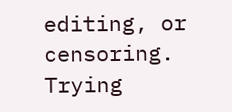editing, or censoring. Trying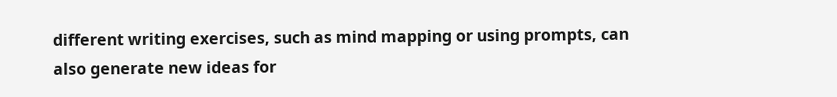different writing exercises, such as mind mapping or using prompts, can also generate new ideas for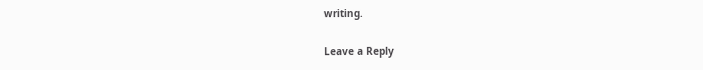writing.

Leave a Reply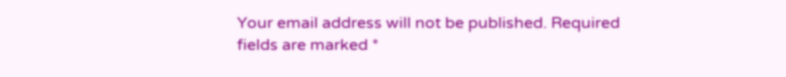Your email address will not be published. Required fields are marked *